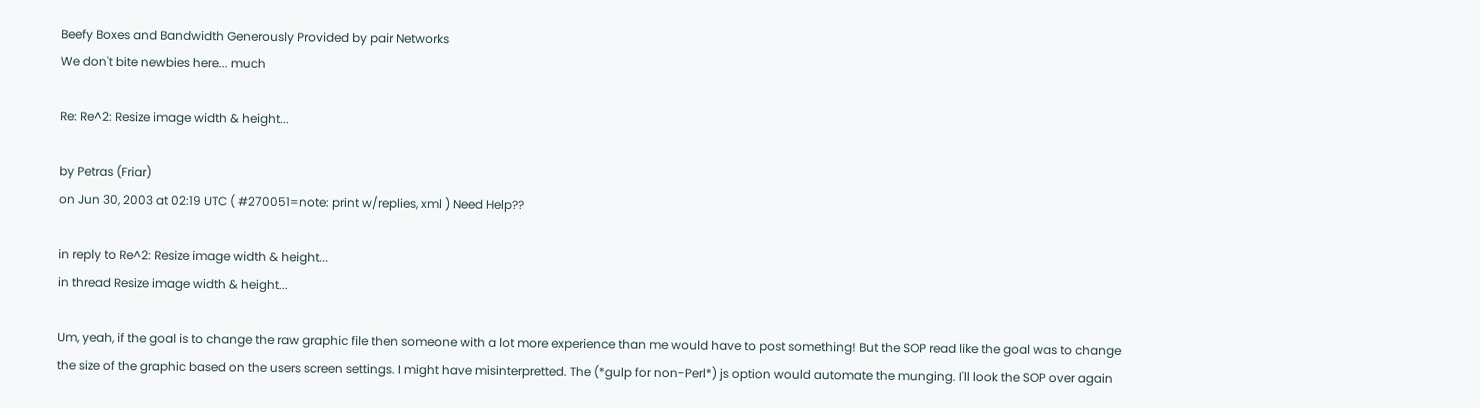Beefy Boxes and Bandwidth Generously Provided by pair Networks
We don't bite newbies here... much

Re: Re^2: Resize image width & height...

by Petras (Friar)
on Jun 30, 2003 at 02:19 UTC ( #270051=note: print w/replies, xml ) Need Help??

in reply to Re^2: Resize image width & height...
in thread Resize image width & height...

Um, yeah, if the goal is to change the raw graphic file then someone with a lot more experience than me would have to post something! But the SOP read like the goal was to change the size of the graphic based on the users screen settings. I might have misinterpretted. The (*gulp for non-Perl*) js option would automate the munging. I'll look the SOP over again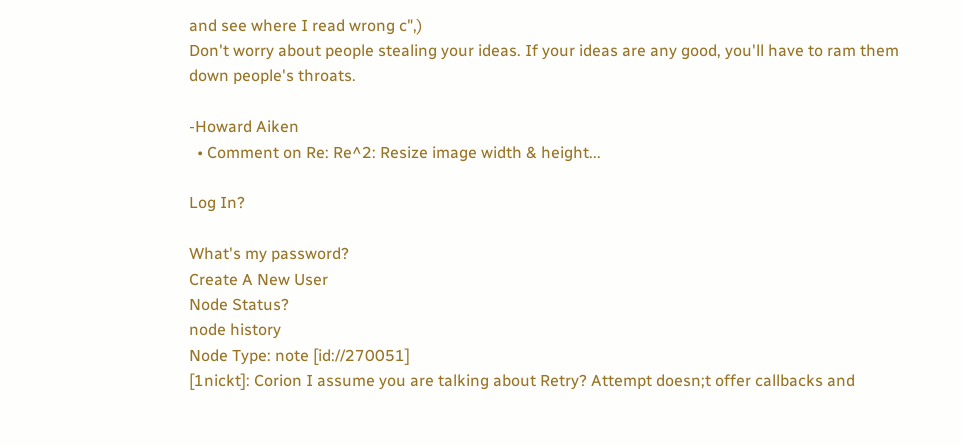and see where I read wrong c",)
Don't worry about people stealing your ideas. If your ideas are any good, you'll have to ram them down people's throats.

-Howard Aiken
  • Comment on Re: Re^2: Resize image width & height...

Log In?

What's my password?
Create A New User
Node Status?
node history
Node Type: note [id://270051]
[1nickt]: Corion I assume you are talking about Retry? Attempt doesn;t offer callbacks and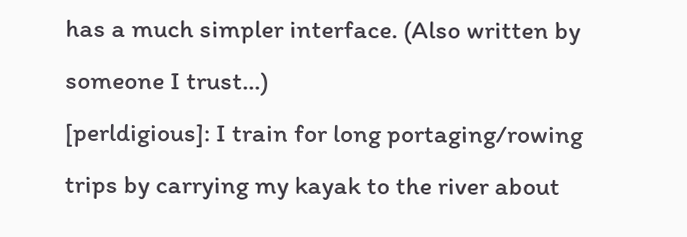has a much simpler interface. (Also written by someone I trust...)
[perldigious]: I train for long portaging/rowing trips by carrying my kayak to the river about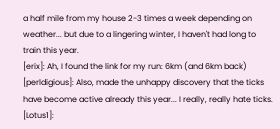a half mile from my house 2-3 times a week depending on weather... but due to a lingering winter, I haven't had long to train this year.
[erix]: Ah, I found the link for my run: 6km (and 6km back)
[perldigious]: Also, made the unhappy discovery that the ticks have become active already this year... I really, really hate ticks.
[Lotus1]: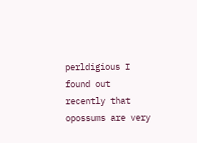perldigious I found out recently that opossums are very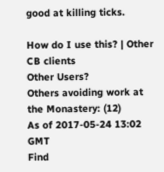good at killing ticks.

How do I use this? | Other CB clients
Other Users?
Others avoiding work at the Monastery: (12)
As of 2017-05-24 13:02 GMT
Find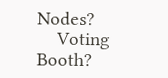Nodes?
    Voting Booth?